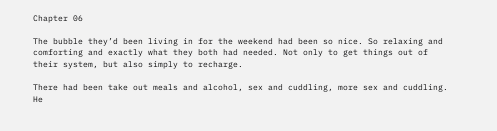Chapter 06

The bubble they’d been living in for the weekend had been so nice. So relaxing and comforting and exactly what they both had needed. Not only to get things out of their system, but also simply to recharge.

There had been take out meals and alcohol, sex and cuddling, more sex and cuddling. He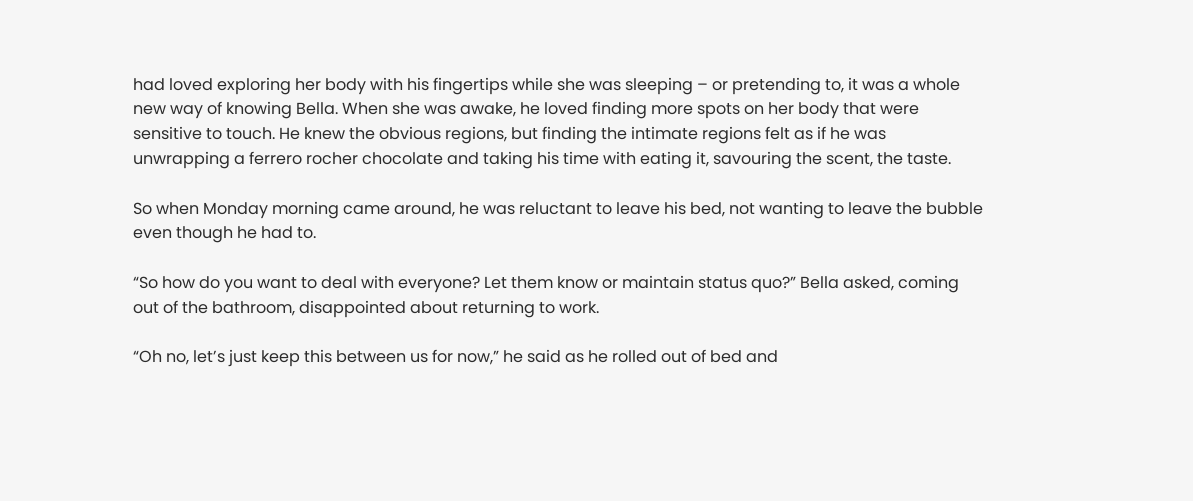had loved exploring her body with his fingertips while she was sleeping – or pretending to, it was a whole new way of knowing Bella. When she was awake, he loved finding more spots on her body that were sensitive to touch. He knew the obvious regions, but finding the intimate regions felt as if he was unwrapping a ferrero rocher chocolate and taking his time with eating it, savouring the scent, the taste.

So when Monday morning came around, he was reluctant to leave his bed, not wanting to leave the bubble even though he had to.

“So how do you want to deal with everyone? Let them know or maintain status quo?” Bella asked, coming out of the bathroom, disappointed about returning to work.

“Oh no, let’s just keep this between us for now,” he said as he rolled out of bed and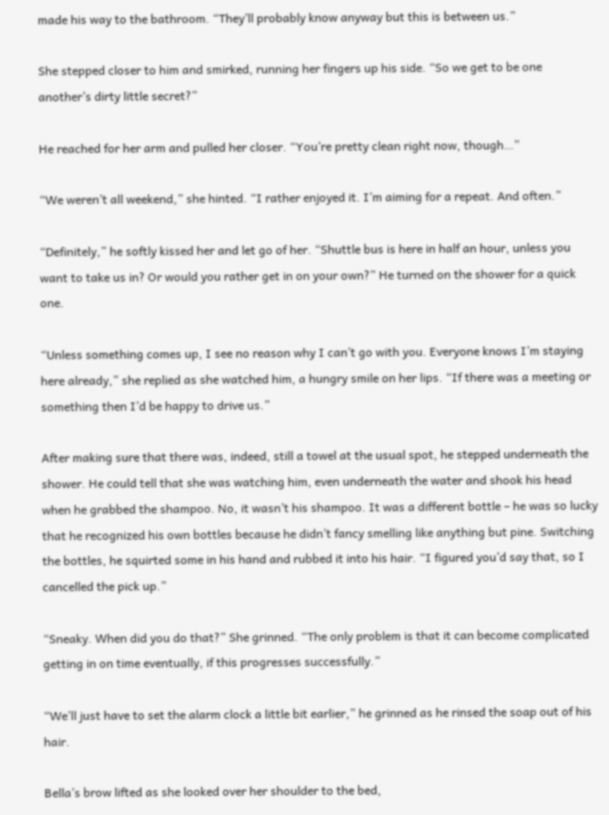made his way to the bathroom. “They’ll probably know anyway but this is between us.”

She stepped closer to him and smirked, running her fingers up his side. “So we get to be one another’s dirty little secret?”

He reached for her arm and pulled her closer. “You’re pretty clean right now, though…”

“We weren’t all weekend,” she hinted. “I rather enjoyed it. I’m aiming for a repeat. And often.”

“Definitely,” he softly kissed her and let go of her. “Shuttle bus is here in half an hour, unless you want to take us in? Or would you rather get in on your own?” He turned on the shower for a quick one.

“Unless something comes up, I see no reason why I can’t go with you. Everyone knows I’m staying here already,” she replied as she watched him, a hungry smile on her lips. “If there was a meeting or something then I’d be happy to drive us.”

After making sure that there was, indeed, still a towel at the usual spot, he stepped underneath the shower. He could tell that she was watching him, even underneath the water and shook his head when he grabbed the shampoo. No, it wasn’t his shampoo. It was a different bottle – he was so lucky that he recognized his own bottles because he didn’t fancy smelling like anything but pine. Switching the bottles, he squirted some in his hand and rubbed it into his hair. “I figured you’d say that, so I cancelled the pick up.”

“Sneaky. When did you do that?” She grinned. “The only problem is that it can become complicated getting in on time eventually, if this progresses successfully.”

“We’ll just have to set the alarm clock a little bit earlier,” he grinned as he rinsed the soap out of his hair.

Bella’s brow lifted as she looked over her shoulder to the bed,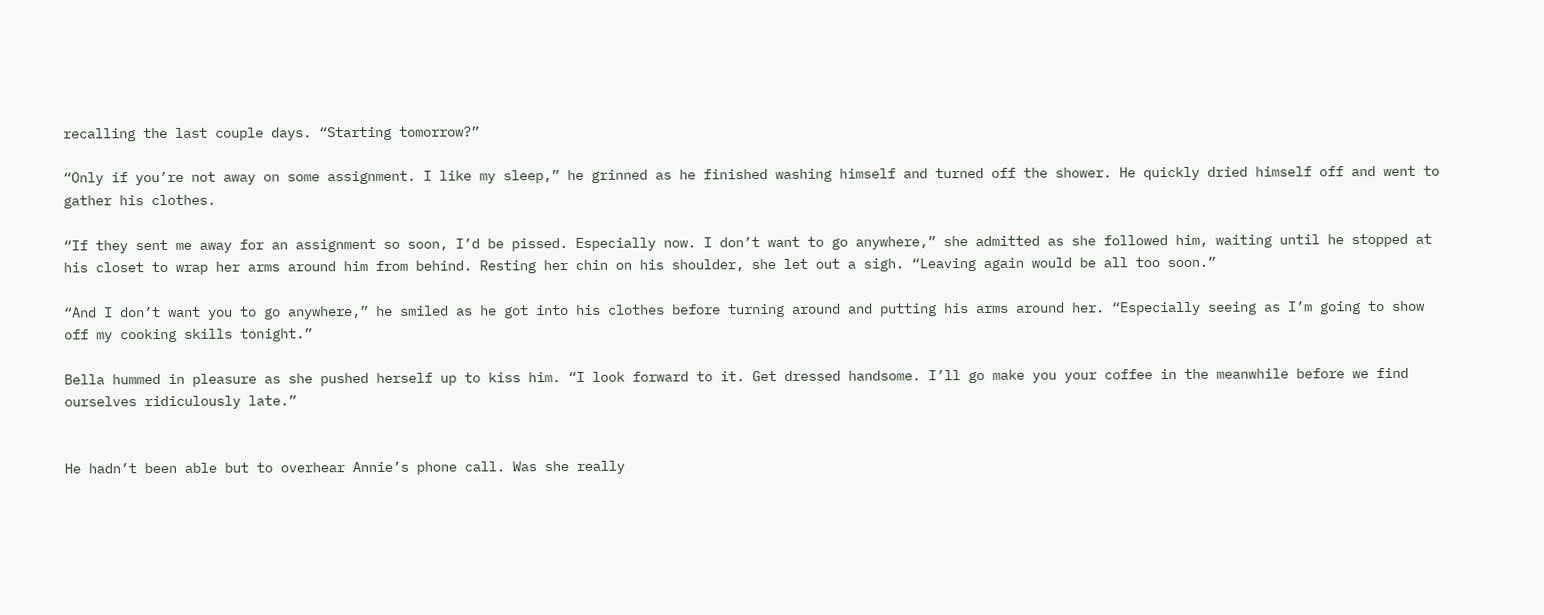recalling the last couple days. “Starting tomorrow?”

“Only if you’re not away on some assignment. I like my sleep,” he grinned as he finished washing himself and turned off the shower. He quickly dried himself off and went to gather his clothes.

“If they sent me away for an assignment so soon, I’d be pissed. Especially now. I don’t want to go anywhere,” she admitted as she followed him, waiting until he stopped at his closet to wrap her arms around him from behind. Resting her chin on his shoulder, she let out a sigh. “Leaving again would be all too soon.”

“And I don’t want you to go anywhere,” he smiled as he got into his clothes before turning around and putting his arms around her. “Especially seeing as I’m going to show off my cooking skills tonight.”

Bella hummed in pleasure as she pushed herself up to kiss him. “I look forward to it. Get dressed handsome. I’ll go make you your coffee in the meanwhile before we find ourselves ridiculously late.”


He hadn’t been able but to overhear Annie’s phone call. Was she really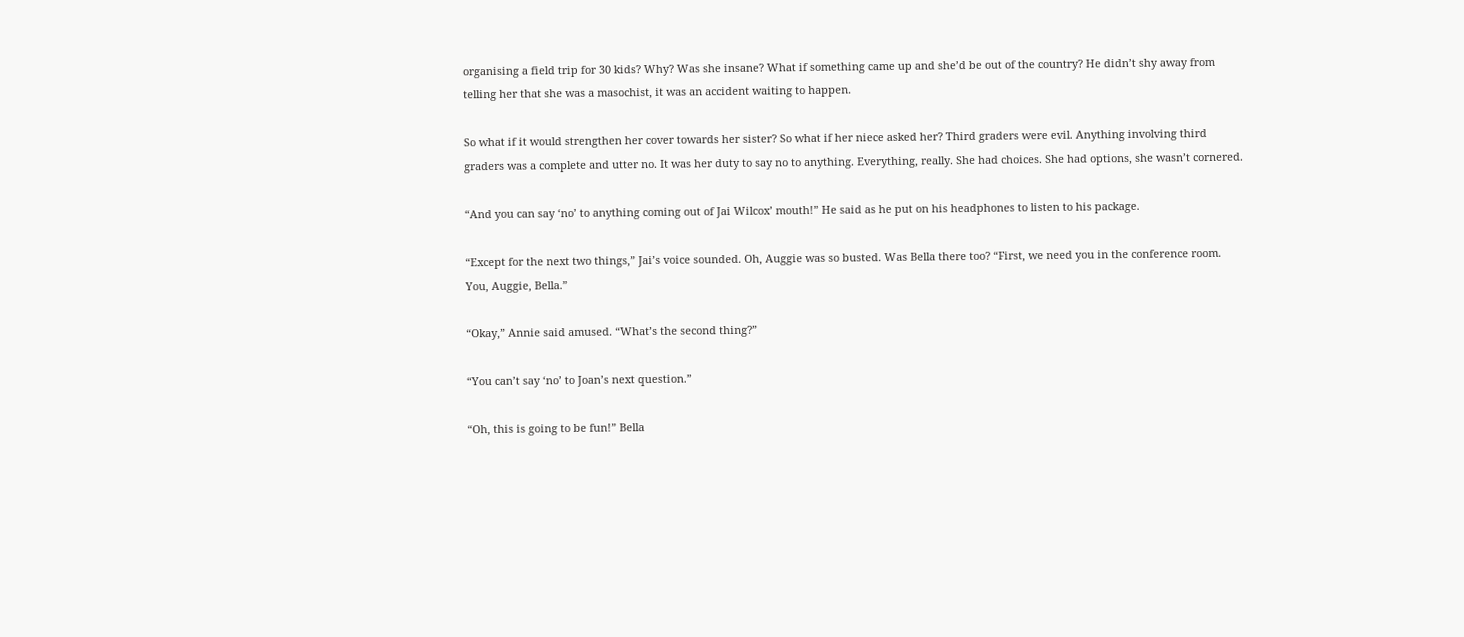organising a field trip for 30 kids? Why? Was she insane? What if something came up and she’d be out of the country? He didn’t shy away from telling her that she was a masochist, it was an accident waiting to happen.

So what if it would strengthen her cover towards her sister? So what if her niece asked her? Third graders were evil. Anything involving third graders was a complete and utter no. It was her duty to say no to anything. Everything, really. She had choices. She had options, she wasn’t cornered.

“And you can say ‘no’ to anything coming out of Jai Wilcox’ mouth!” He said as he put on his headphones to listen to his package.

“Except for the next two things,” Jai’s voice sounded. Oh, Auggie was so busted. Was Bella there too? “First, we need you in the conference room. You, Auggie, Bella.”

“Okay,” Annie said amused. “What’s the second thing?”

“You can’t say ‘no’ to Joan’s next question.”

“Oh, this is going to be fun!” Bella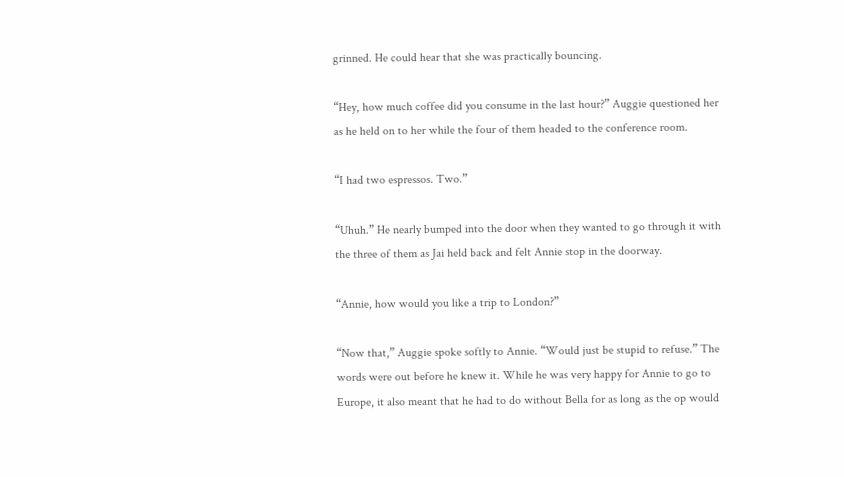grinned. He could hear that she was practically bouncing.

“Hey, how much coffee did you consume in the last hour?” Auggie questioned her as he held on to her while the four of them headed to the conference room.

“I had two espressos. Two.”

“Uhuh.” He nearly bumped into the door when they wanted to go through it with the three of them as Jai held back and felt Annie stop in the doorway.

“Annie, how would you like a trip to London?”

“Now that,” Auggie spoke softly to Annie. “Would just be stupid to refuse.” The words were out before he knew it. While he was very happy for Annie to go to Europe, it also meant that he had to do without Bella for as long as the op would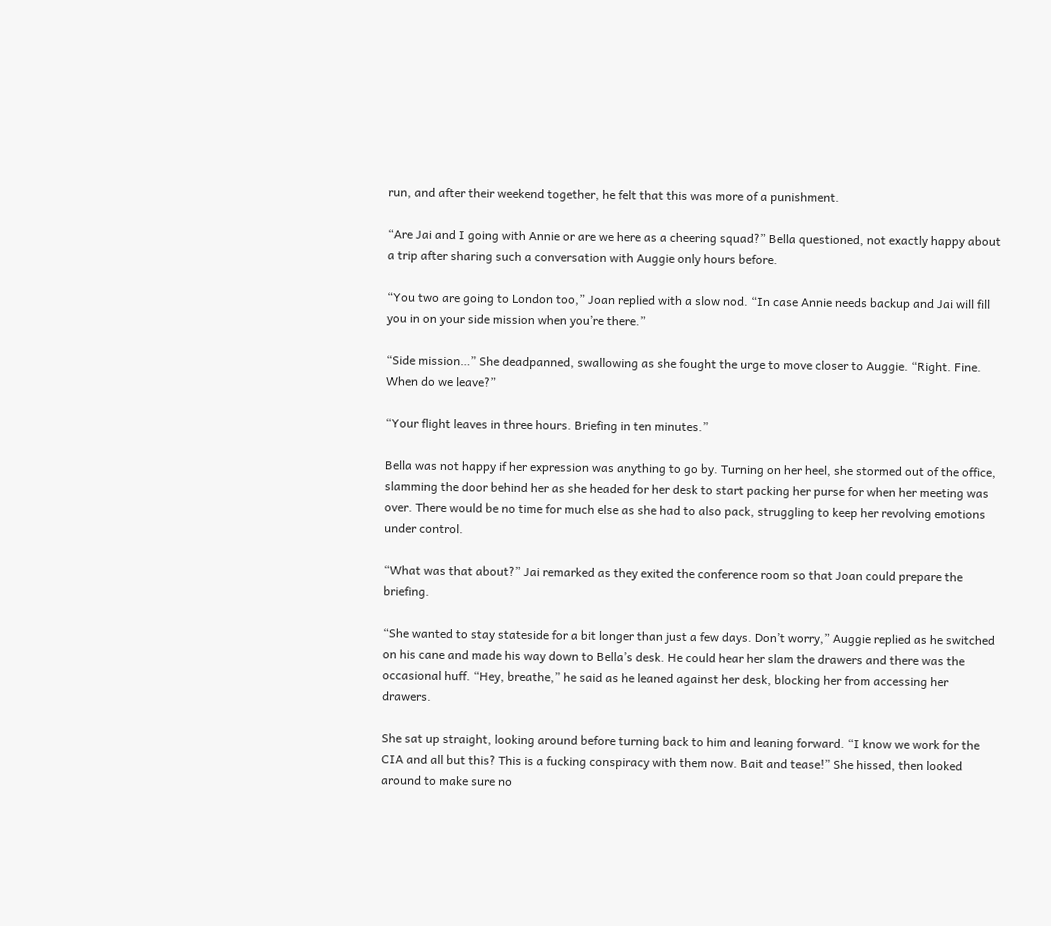run, and after their weekend together, he felt that this was more of a punishment.

“Are Jai and I going with Annie or are we here as a cheering squad?” Bella questioned, not exactly happy about a trip after sharing such a conversation with Auggie only hours before.

“You two are going to London too,” Joan replied with a slow nod. “In case Annie needs backup and Jai will fill you in on your side mission when you’re there.”

“Side mission…” She deadpanned, swallowing as she fought the urge to move closer to Auggie. “Right. Fine. When do we leave?”

“Your flight leaves in three hours. Briefing in ten minutes.”

Bella was not happy if her expression was anything to go by. Turning on her heel, she stormed out of the office, slamming the door behind her as she headed for her desk to start packing her purse for when her meeting was over. There would be no time for much else as she had to also pack, struggling to keep her revolving emotions under control.

“What was that about?” Jai remarked as they exited the conference room so that Joan could prepare the briefing.

“She wanted to stay stateside for a bit longer than just a few days. Don’t worry,” Auggie replied as he switched on his cane and made his way down to Bella’s desk. He could hear her slam the drawers and there was the occasional huff. “Hey, breathe,” he said as he leaned against her desk, blocking her from accessing her drawers.

She sat up straight, looking around before turning back to him and leaning forward. “I know we work for the CIA and all but this? This is a fucking conspiracy with them now. Bait and tease!” She hissed, then looked around to make sure no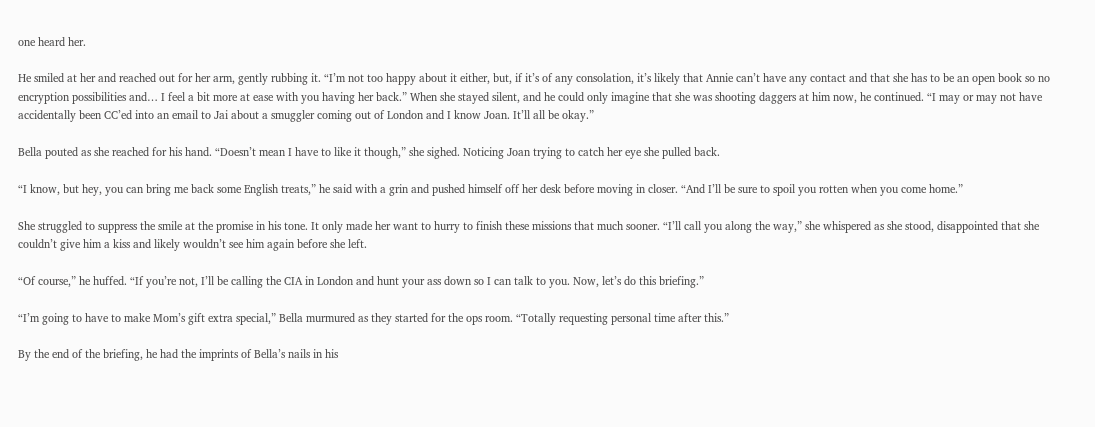one heard her.

He smiled at her and reached out for her arm, gently rubbing it. “I’m not too happy about it either, but, if it’s of any consolation, it’s likely that Annie can’t have any contact and that she has to be an open book so no encryption possibilities and… I feel a bit more at ease with you having her back.” When she stayed silent, and he could only imagine that she was shooting daggers at him now, he continued. “I may or may not have accidentally been CC’ed into an email to Jai about a smuggler coming out of London and I know Joan. It’ll all be okay.”

Bella pouted as she reached for his hand. “Doesn’t mean I have to like it though,” she sighed. Noticing Joan trying to catch her eye she pulled back.

“I know, but hey, you can bring me back some English treats,” he said with a grin and pushed himself off her desk before moving in closer. “And I’ll be sure to spoil you rotten when you come home.”

She struggled to suppress the smile at the promise in his tone. It only made her want to hurry to finish these missions that much sooner. “I’ll call you along the way,” she whispered as she stood, disappointed that she couldn’t give him a kiss and likely wouldn’t see him again before she left.

“Of course,” he huffed. “If you’re not, I’ll be calling the CIA in London and hunt your ass down so I can talk to you. Now, let’s do this briefing.”

“I’m going to have to make Mom’s gift extra special,” Bella murmured as they started for the ops room. “Totally requesting personal time after this.”

By the end of the briefing, he had the imprints of Bella’s nails in his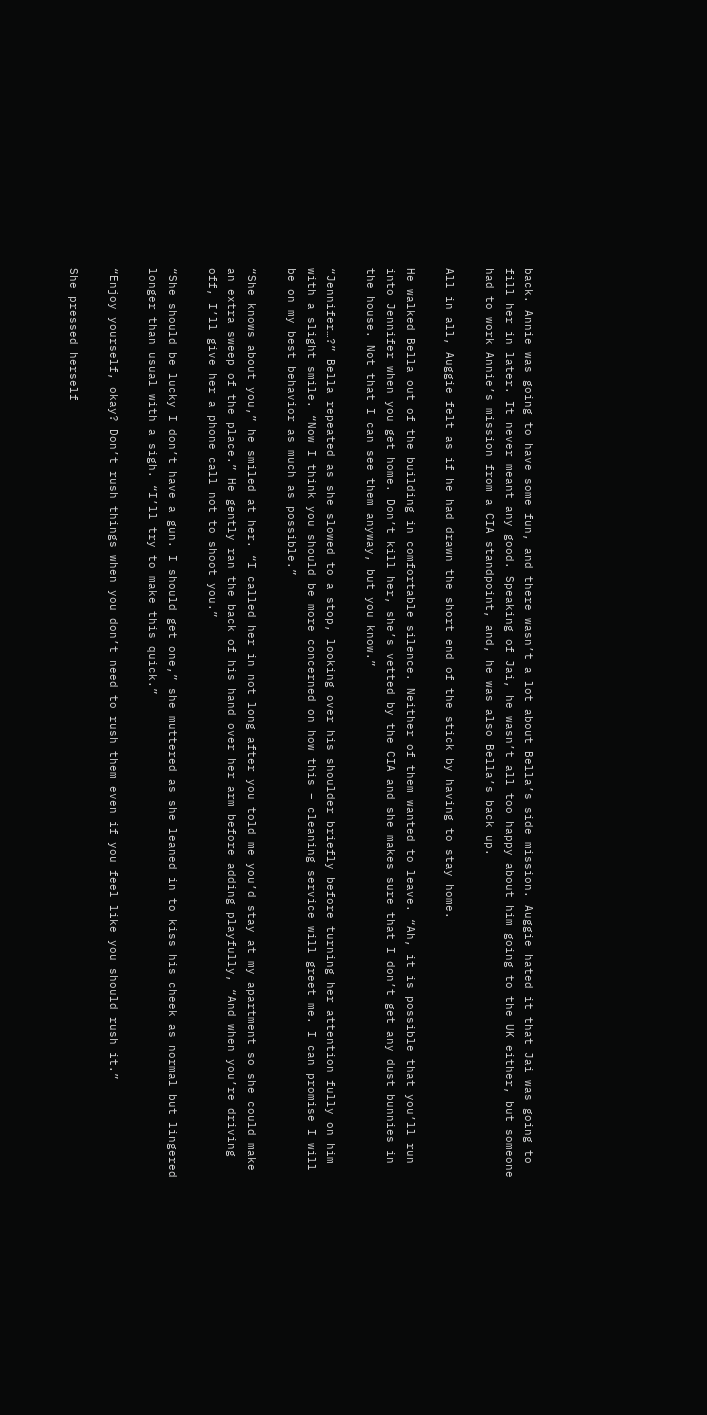back. Annie was going to have some fun, and there wasn’t a lot about Bella’s side mission. Auggie hated it that Jai was going to fill her in later. It never meant any good. Speaking of Jai, he wasn’t all too happy about him going to the UK either, but someone had to work Annie’s mission from a CIA standpoint, and, he was also Bella’s back up.

All in all, Auggie felt as if he had drawn the short end of the stick by having to stay home.

He walked Bella out of the building in comfortable silence. Neither of them wanted to leave. “Ah, it is possible that you’ll run into Jennifer when you get home. Don’t kill her, she’s vetted by the CIA and she makes sure that I don’t get any dust bunnies in the house. Not that I can see them anyway, but you know.”

“Jennifer…?” Bella repeated as she slowed to a stop, looking over his shoulder briefly before turning her attention fully on him with a slight smile. “Now I think you should be more concerned on how this – cleaning service will greet me. I can promise I will be on my best behavior as much as possible.”

“She knows about you,” he smiled at her. “I called her in not long after you told me you’d stay at my apartment so she could make an extra sweep of the place.” He gently ran the back of his hand over her arm before adding playfully, “And when you’re driving off, I’ll give her a phone call not to shoot you.”

“She should be lucky I don’t have a gun. I should get one,” she muttered as she leaned in to kiss his cheek as normal but lingered longer than usual with a sigh. “I’ll try to make this quick.”

“Enjoy yourself, okay? Don’t rush things when you don’t need to rush them even if you feel like you should rush it.”

She pressed herself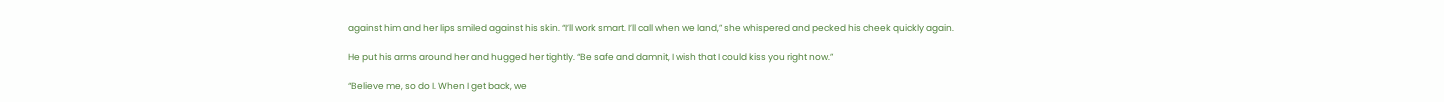against him and her lips smiled against his skin. “I’ll work smart. I’ll call when we land,” she whispered and pecked his cheek quickly again.

He put his arms around her and hugged her tightly. “Be safe and damnit, I wish that I could kiss you right now.”

“Believe me, so do I. When I get back, we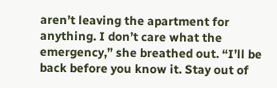aren’t leaving the apartment for anything. I don’t care what the emergency,” she breathed out. “I’ll be back before you know it. Stay out of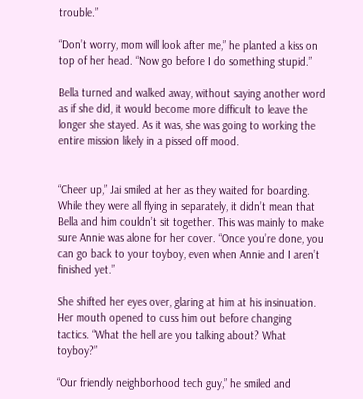trouble.”

“Don’t worry, mom will look after me,” he planted a kiss on top of her head. “Now go before I do something stupid.”

Bella turned and walked away, without saying another word as if she did, it would become more difficult to leave the longer she stayed. As it was, she was going to working the entire mission likely in a pissed off mood.


“Cheer up,” Jai smiled at her as they waited for boarding. While they were all flying in separately, it didn’t mean that Bella and him couldn’t sit together. This was mainly to make sure Annie was alone for her cover. “Once you’re done, you can go back to your toyboy, even when Annie and I aren’t finished yet.”

She shifted her eyes over, glaring at him at his insinuation. Her mouth opened to cuss him out before changing tactics. “What the hell are you talking about? What toyboy?”

“Our friendly neighborhood tech guy,” he smiled and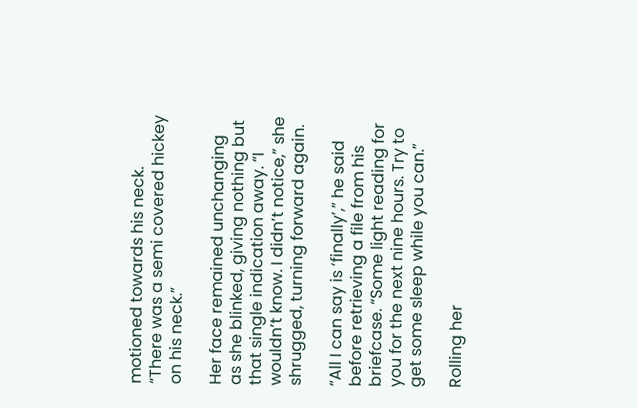motioned towards his neck. “There was a semi covered hickey on his neck.”

Her face remained unchanging as she blinked, giving nothing but that single indication away. “I wouldn’t know. I didn’t notice,” she shrugged, turning forward again.

“All I can say is ‘finally’,” he said before retrieving a file from his briefcase. “Some light reading for you for the next nine hours. Try to get some sleep while you can.”

Rolling her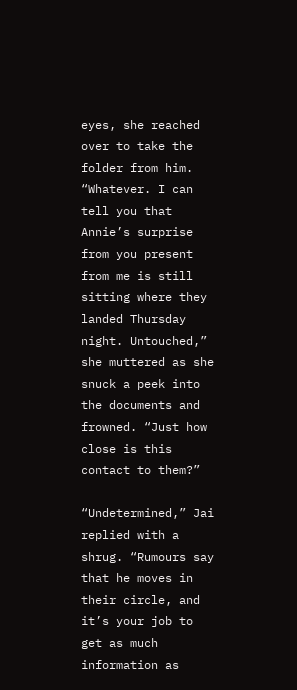eyes, she reached over to take the folder from him. “Whatever. I can tell you that Annie’s surprise from you present from me is still sitting where they landed Thursday night. Untouched,” she muttered as she snuck a peek into the documents and frowned. “Just how close is this contact to them?”

“Undetermined,” Jai replied with a shrug. “Rumours say that he moves in their circle, and it’s your job to get as much information as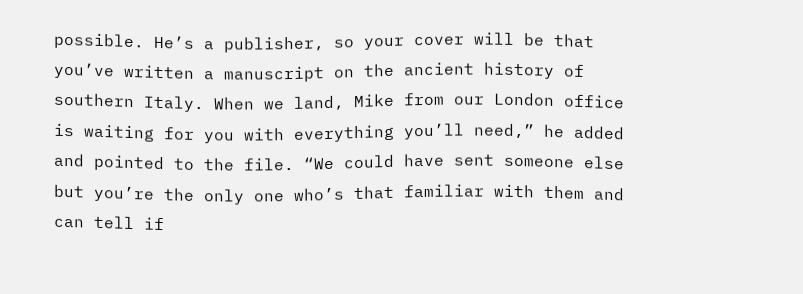possible. He’s a publisher, so your cover will be that you’ve written a manuscript on the ancient history of southern Italy. When we land, Mike from our London office is waiting for you with everything you’ll need,” he added and pointed to the file. “We could have sent someone else but you’re the only one who’s that familiar with them and can tell if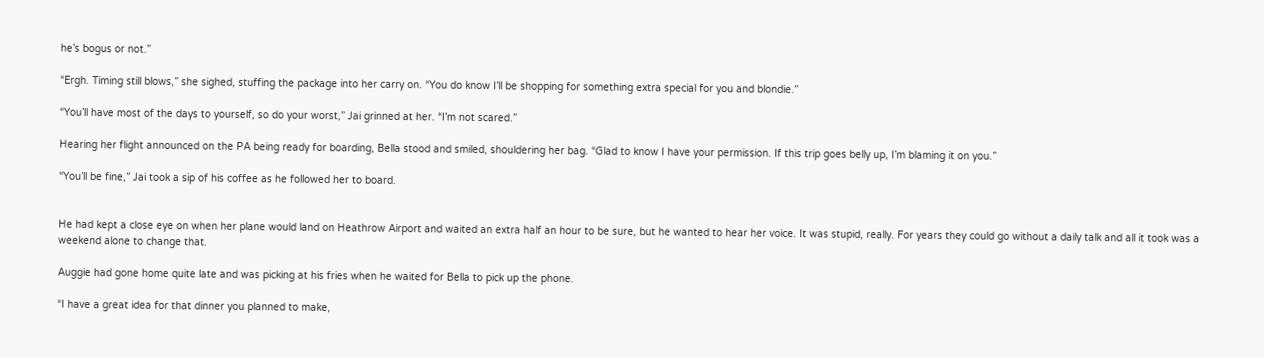he’s bogus or not.”

“Ergh. Timing still blows,” she sighed, stuffing the package into her carry on. “You do know I’ll be shopping for something extra special for you and blondie.”

“You’ll have most of the days to yourself, so do your worst,” Jai grinned at her. “I’m not scared.”

Hearing her flight announced on the PA being ready for boarding, Bella stood and smiled, shouldering her bag. “Glad to know I have your permission. If this trip goes belly up, I’m blaming it on you.”

“You’ll be fine,” Jai took a sip of his coffee as he followed her to board.


He had kept a close eye on when her plane would land on Heathrow Airport and waited an extra half an hour to be sure, but he wanted to hear her voice. It was stupid, really. For years they could go without a daily talk and all it took was a weekend alone to change that.

Auggie had gone home quite late and was picking at his fries when he waited for Bella to pick up the phone.

“I have a great idea for that dinner you planned to make,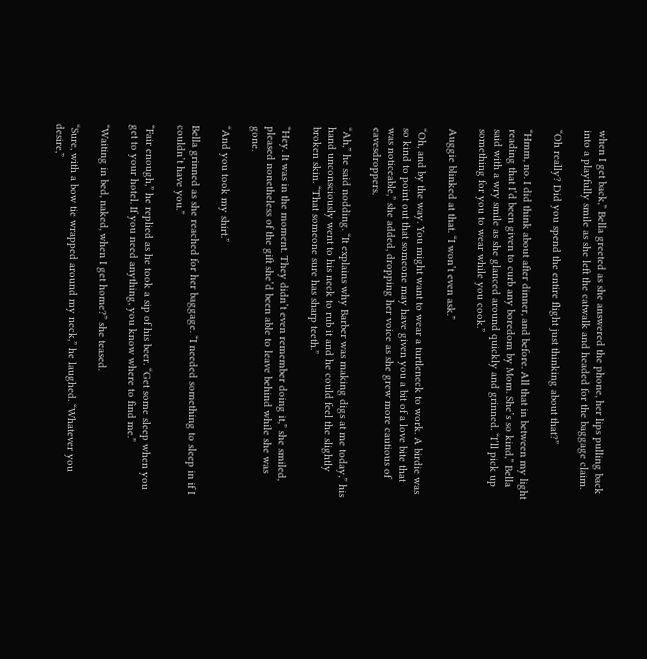when I get back,” Bella greeted as she answered the phone, her lips pulling back into a playfully smile as she left the catwalk and headed for the baggage claim.

“Oh really? Did you spend the entire flight just thinking about that?”

“Hmm, no. I did think about after dinner, and before. All that in between my light reading that I’d been given to curb any boredom by Mom. She’s so kind,” Bella said with a wry smile as she glanced around quickly and grinned. “I’ll pick up something for you to wear while you cook.”

Auggie blinked at that. “I won’t even ask.”

“Oh, and by the way. You might want to wear a turtleneck to work. A birdie was so kind to point out that someone may have given you a bit of a love bite that was noticeable,” she added, dropping her voice as she grew more cautious of eavesdroppers.

“Ah,” he said nodding. “It explains why Barber was making digs at me today,” his hand unconsciously went to his neck to rub it and he could feel the slightly broken skin. “That someone sure has sharp teeth.”

“Hey. It was in the moment. They didn’t even remember doing it,” she smiled, pleased nonetheless of the gift she’d been able to leave behind while she was gone.

“And you took my shirt.”

Bella grinned as she reached for her baggage. “I needed something to sleep in if I couldn’t have you.”

“Fair enough,” he replied as he took a sip of his beer. “Get some sleep when you get to your hotel. If you need anything, you know where to find me.”

“Waiting in bed, naked, when I get home?” she teased.

“Sure, with a bow tie wrapped around my neck,” he laughed. “Whatever you desire,”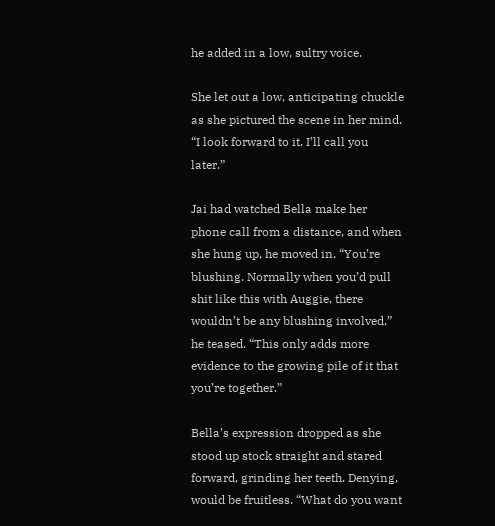he added in a low, sultry voice.

She let out a low, anticipating chuckle as she pictured the scene in her mind. “I look forward to it. I’ll call you later.”

Jai had watched Bella make her phone call from a distance, and when she hung up, he moved in. “You’re blushing. Normally when you’d pull shit like this with Auggie, there wouldn’t be any blushing involved,” he teased. “This only adds more evidence to the growing pile of it that you’re together.”

Bella’s expression dropped as she stood up stock straight and stared forward, grinding her teeth. Denying, would be fruitless. “What do you want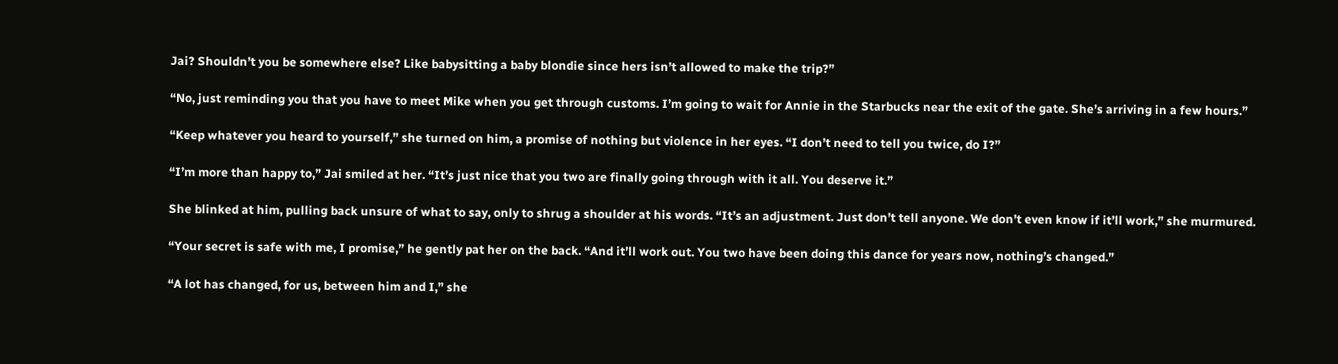Jai? Shouldn’t you be somewhere else? Like babysitting a baby blondie since hers isn’t allowed to make the trip?”

“No, just reminding you that you have to meet Mike when you get through customs. I’m going to wait for Annie in the Starbucks near the exit of the gate. She’s arriving in a few hours.”

“Keep whatever you heard to yourself,” she turned on him, a promise of nothing but violence in her eyes. “I don’t need to tell you twice, do I?”

“I’m more than happy to,” Jai smiled at her. “It’s just nice that you two are finally going through with it all. You deserve it.”

She blinked at him, pulling back unsure of what to say, only to shrug a shoulder at his words. “It’s an adjustment. Just don’t tell anyone. We don’t even know if it’ll work,” she murmured.

“Your secret is safe with me, I promise,” he gently pat her on the back. “And it’ll work out. You two have been doing this dance for years now, nothing’s changed.”

“A lot has changed, for us, between him and I,” she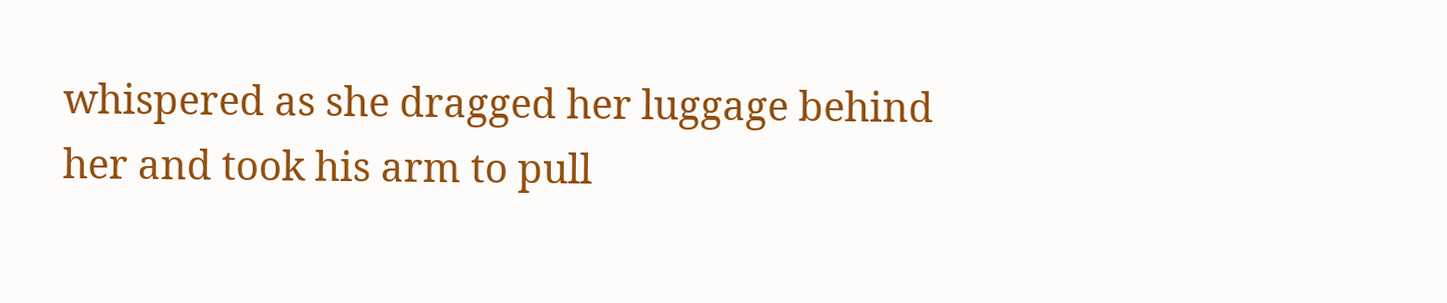whispered as she dragged her luggage behind her and took his arm to pull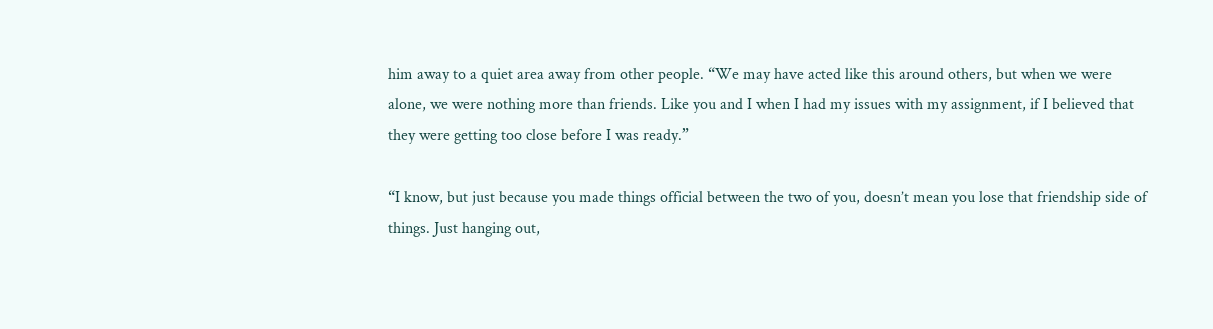him away to a quiet area away from other people. “We may have acted like this around others, but when we were alone, we were nothing more than friends. Like you and I when I had my issues with my assignment, if I believed that they were getting too close before I was ready.”

“I know, but just because you made things official between the two of you, doesn’t mean you lose that friendship side of things. Just hanging out,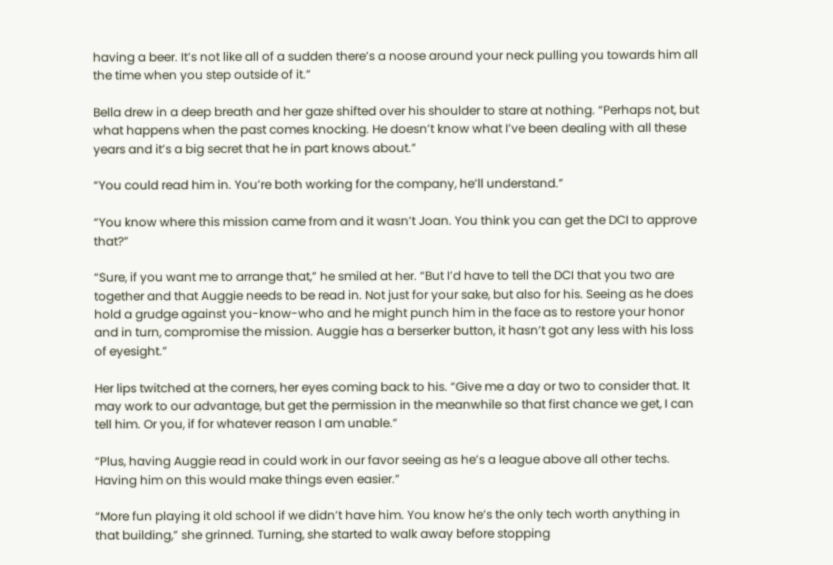having a beer. It’s not like all of a sudden there’s a noose around your neck pulling you towards him all the time when you step outside of it.”

Bella drew in a deep breath and her gaze shifted over his shoulder to stare at nothing. “Perhaps not, but what happens when the past comes knocking. He doesn’t know what I’ve been dealing with all these years and it’s a big secret that he in part knows about.”

“You could read him in. You’re both working for the company, he’ll understand.”

“You know where this mission came from and it wasn’t Joan. You think you can get the DCI to approve that?”

“Sure, if you want me to arrange that,” he smiled at her. “But I’d have to tell the DCI that you two are together and that Auggie needs to be read in. Not just for your sake, but also for his. Seeing as he does hold a grudge against you-know-who and he might punch him in the face as to restore your honor and in turn, compromise the mission. Auggie has a berserker button, it hasn’t got any less with his loss of eyesight.”

Her lips twitched at the corners, her eyes coming back to his. “Give me a day or two to consider that. It may work to our advantage, but get the permission in the meanwhile so that first chance we get, I can tell him. Or you, if for whatever reason I am unable.”

“Plus, having Auggie read in could work in our favor seeing as he’s a league above all other techs. Having him on this would make things even easier.”

“More fun playing it old school if we didn’t have him. You know he’s the only tech worth anything in that building,” she grinned. Turning, she started to walk away before stopping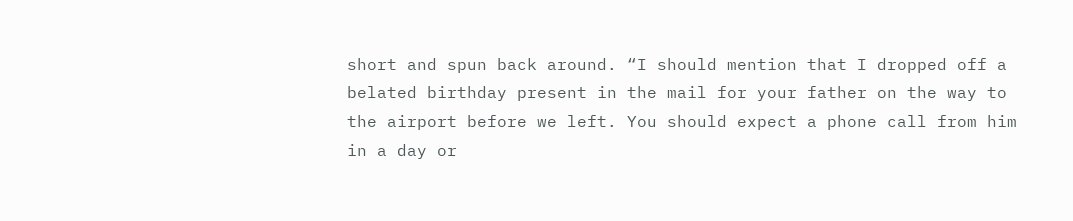short and spun back around. “I should mention that I dropped off a belated birthday present in the mail for your father on the way to the airport before we left. You should expect a phone call from him in a day or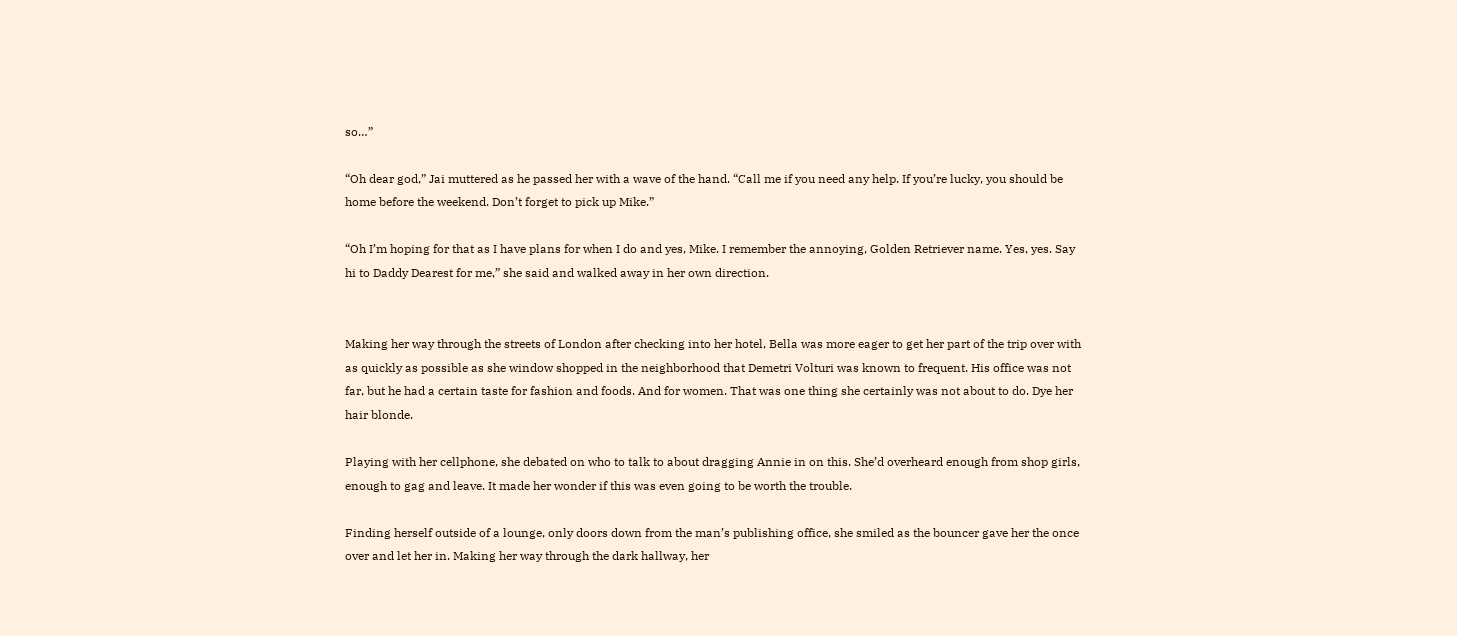so…”

“Oh dear god,” Jai muttered as he passed her with a wave of the hand. “Call me if you need any help. If you’re lucky, you should be home before the weekend. Don’t forget to pick up Mike.”

“Oh I’m hoping for that as I have plans for when I do and yes, Mike. I remember the annoying, Golden Retriever name. Yes, yes. Say hi to Daddy Dearest for me,” she said and walked away in her own direction.


Making her way through the streets of London after checking into her hotel, Bella was more eager to get her part of the trip over with as quickly as possible as she window shopped in the neighborhood that Demetri Volturi was known to frequent. His office was not far, but he had a certain taste for fashion and foods. And for women. That was one thing she certainly was not about to do. Dye her hair blonde.

Playing with her cellphone, she debated on who to talk to about dragging Annie in on this. She’d overheard enough from shop girls, enough to gag and leave. It made her wonder if this was even going to be worth the trouble.

Finding herself outside of a lounge, only doors down from the man’s publishing office, she smiled as the bouncer gave her the once over and let her in. Making her way through the dark hallway, her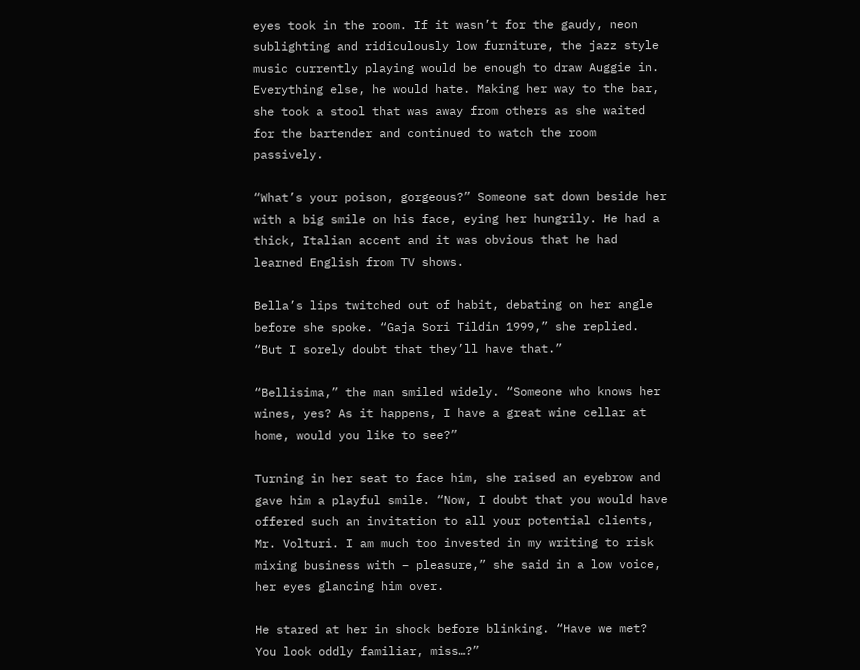eyes took in the room. If it wasn’t for the gaudy, neon sublighting and ridiculously low furniture, the jazz style music currently playing would be enough to draw Auggie in. Everything else, he would hate. Making her way to the bar, she took a stool that was away from others as she waited for the bartender and continued to watch the room passively.

“What’s your poison, gorgeous?” Someone sat down beside her with a big smile on his face, eying her hungrily. He had a thick, Italian accent and it was obvious that he had learned English from TV shows.

Bella’s lips twitched out of habit, debating on her angle before she spoke. “Gaja Sori Tildin 1999,” she replied. “But I sorely doubt that they’ll have that.”

“Bellisima,” the man smiled widely. “Someone who knows her wines, yes? As it happens, I have a great wine cellar at home, would you like to see?”

Turning in her seat to face him, she raised an eyebrow and gave him a playful smile. “Now, I doubt that you would have offered such an invitation to all your potential clients, Mr. Volturi. I am much too invested in my writing to risk mixing business with – pleasure,” she said in a low voice, her eyes glancing him over.

He stared at her in shock before blinking. “Have we met? You look oddly familiar, miss…?”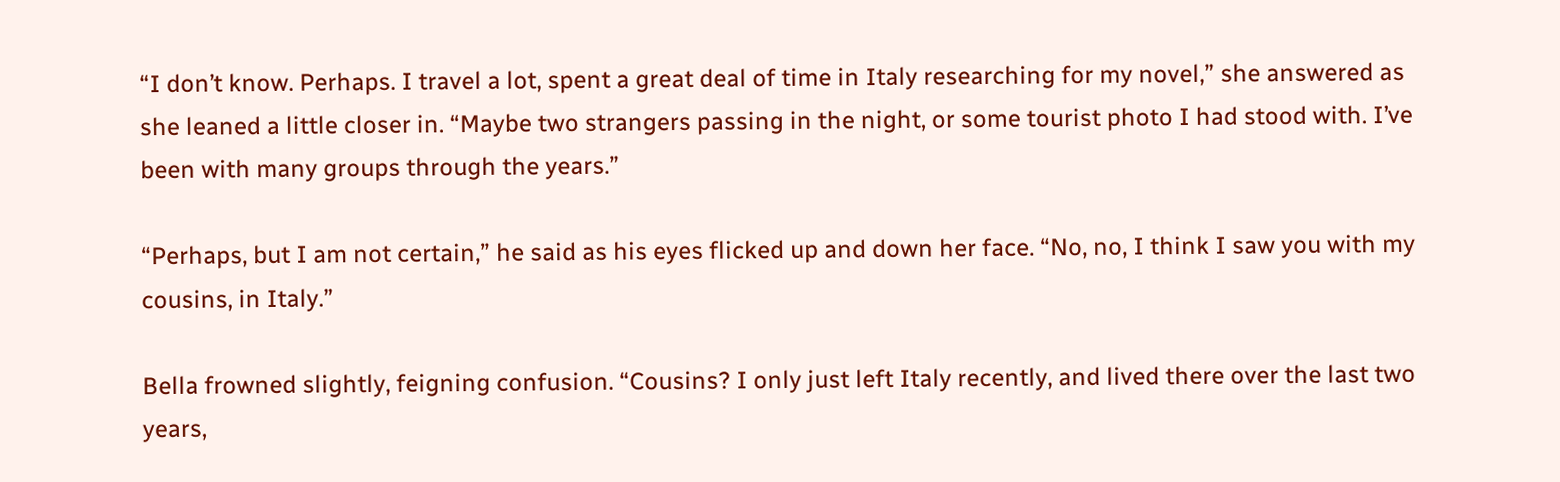“I don’t know. Perhaps. I travel a lot, spent a great deal of time in Italy researching for my novel,” she answered as she leaned a little closer in. “Maybe two strangers passing in the night, or some tourist photo I had stood with. I’ve been with many groups through the years.”

“Perhaps, but I am not certain,” he said as his eyes flicked up and down her face. “No, no, I think I saw you with my cousins, in Italy.”

Bella frowned slightly, feigning confusion. “Cousins? I only just left Italy recently, and lived there over the last two years,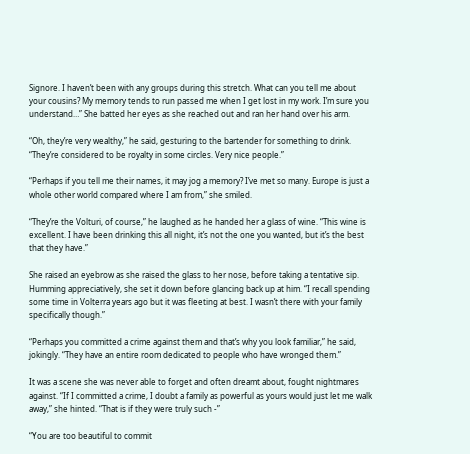Signore. I haven’t been with any groups during this stretch. What can you tell me about your cousins? My memory tends to run passed me when I get lost in my work. I’m sure you understand…” She batted her eyes as she reached out and ran her hand over his arm.

“Oh, they’re very wealthy,” he said, gesturing to the bartender for something to drink. “They’re considered to be royalty in some circles. Very nice people.”

“Perhaps if you tell me their names, it may jog a memory? I’ve met so many. Europe is just a whole other world compared where I am from,” she smiled.

“They’re the Volturi, of course,” he laughed as he handed her a glass of wine. “This wine is excellent. I have been drinking this all night, it’s not the one you wanted, but it’s the best that they have.”

She raised an eyebrow as she raised the glass to her nose, before taking a tentative sip. Humming appreciatively, she set it down before glancing back up at him. “I recall spending some time in Volterra years ago but it was fleeting at best. I wasn’t there with your family specifically though.”

“Perhaps you committed a crime against them and that’s why you look familiar,” he said, jokingly. “They have an entire room dedicated to people who have wronged them.”

It was a scene she was never able to forget and often dreamt about, fought nightmares against. “If I committed a crime, I doubt a family as powerful as yours would just let me walk away,” she hinted. “That is if they were truly such -”

“You are too beautiful to commit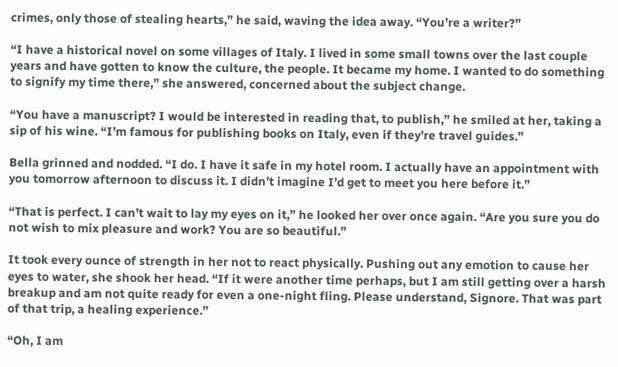crimes, only those of stealing hearts,” he said, waving the idea away. “You’re a writer?”

“I have a historical novel on some villages of Italy. I lived in some small towns over the last couple years and have gotten to know the culture, the people. It became my home. I wanted to do something to signify my time there,” she answered, concerned about the subject change.

“You have a manuscript? I would be interested in reading that, to publish,” he smiled at her, taking a sip of his wine. “I’m famous for publishing books on Italy, even if they’re travel guides.”

Bella grinned and nodded. “I do. I have it safe in my hotel room. I actually have an appointment with you tomorrow afternoon to discuss it. I didn’t imagine I’d get to meet you here before it.”

“That is perfect. I can’t wait to lay my eyes on it,” he looked her over once again. “Are you sure you do not wish to mix pleasure and work? You are so beautiful.”

It took every ounce of strength in her not to react physically. Pushing out any emotion to cause her eyes to water, she shook her head. “If it were another time perhaps, but I am still getting over a harsh breakup and am not quite ready for even a one-night fling. Please understand, Signore. That was part of that trip, a healing experience.”

“Oh, I am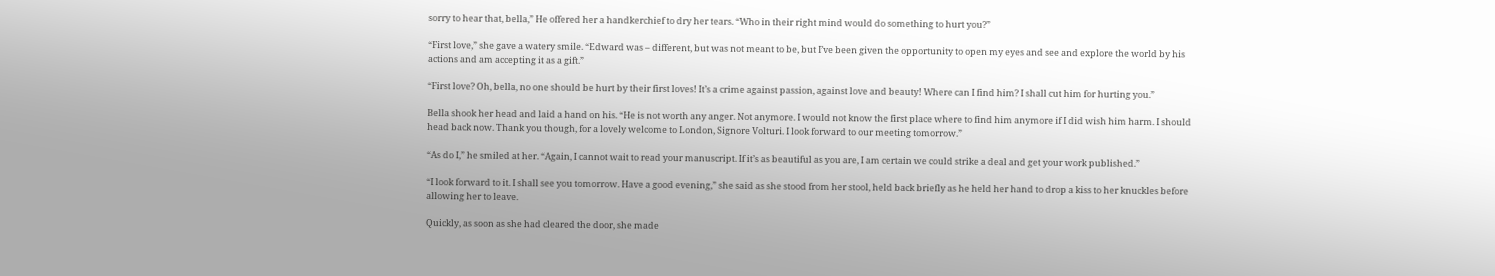sorry to hear that, bella,” He offered her a handkerchief to dry her tears. “Who in their right mind would do something to hurt you?”

“First love,” she gave a watery smile. “Edward was – different, but was not meant to be, but I’ve been given the opportunity to open my eyes and see and explore the world by his actions and am accepting it as a gift.”

“First love? Oh, bella, no one should be hurt by their first loves! It’s a crime against passion, against love and beauty! Where can I find him? I shall cut him for hurting you.”

Bella shook her head and laid a hand on his. “He is not worth any anger. Not anymore. I would not know the first place where to find him anymore if I did wish him harm. I should head back now. Thank you though, for a lovely welcome to London, Signore Volturi. I look forward to our meeting tomorrow.”

“As do I,” he smiled at her. “Again, I cannot wait to read your manuscript. If it’s as beautiful as you are, I am certain we could strike a deal and get your work published.”

“I look forward to it. I shall see you tomorrow. Have a good evening,” she said as she stood from her stool, held back briefly as he held her hand to drop a kiss to her knuckles before allowing her to leave.

Quickly, as soon as she had cleared the door, she made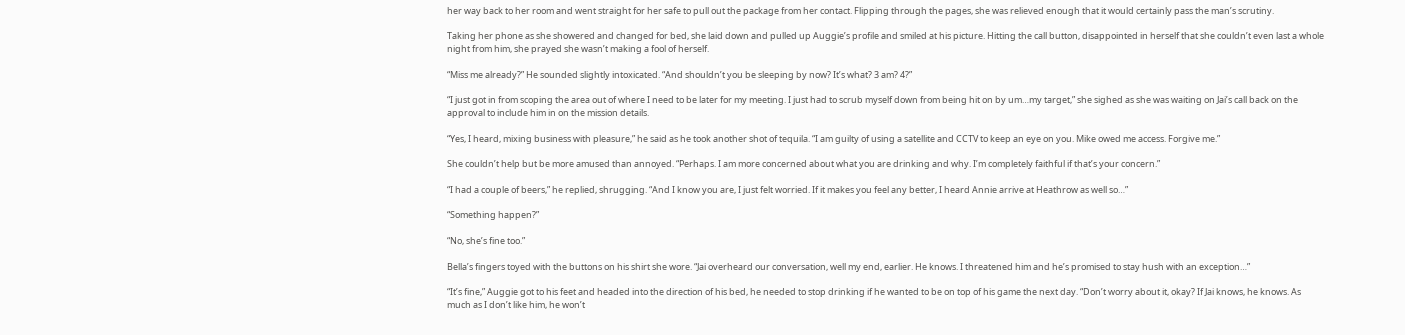her way back to her room and went straight for her safe to pull out the package from her contact. Flipping through the pages, she was relieved enough that it would certainly pass the man’s scrutiny.

Taking her phone as she showered and changed for bed, she laid down and pulled up Auggie’s profile and smiled at his picture. Hitting the call button, disappointed in herself that she couldn’t even last a whole night from him, she prayed she wasn’t making a fool of herself.

“Miss me already?” He sounded slightly intoxicated. “And shouldn’t you be sleeping by now? It’s what? 3 am? 4?”

“I just got in from scoping the area out of where I need to be later for my meeting. I just had to scrub myself down from being hit on by um…my target,” she sighed as she was waiting on Jai’s call back on the approval to include him in on the mission details.

“Yes, I heard, mixing business with pleasure,” he said as he took another shot of tequila. “I am guilty of using a satellite and CCTV to keep an eye on you. Mike owed me access. Forgive me.”

She couldn’t help but be more amused than annoyed. “Perhaps. I am more concerned about what you are drinking and why. I’m completely faithful if that’s your concern.”

“I had a couple of beers,” he replied, shrugging. “And I know you are, I just felt worried. If it makes you feel any better, I heard Annie arrive at Heathrow as well so…”

“Something happen?”

“No, she’s fine too.”

Bella’s fingers toyed with the buttons on his shirt she wore. “Jai overheard our conversation, well my end, earlier. He knows. I threatened him and he’s promised to stay hush with an exception…”

“It’s fine,” Auggie got to his feet and headed into the direction of his bed, he needed to stop drinking if he wanted to be on top of his game the next day. “Don’t worry about it, okay? If Jai knows, he knows. As much as I don’t like him, he won’t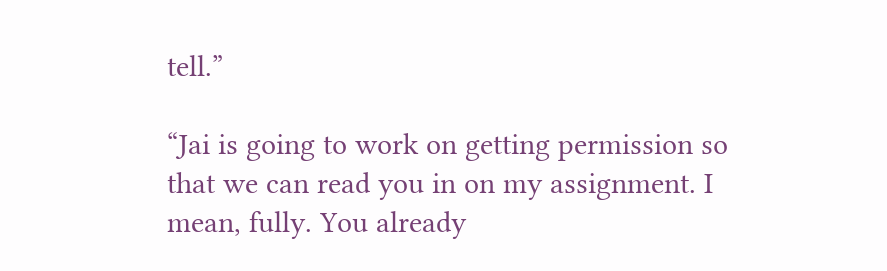tell.”

“Jai is going to work on getting permission so that we can read you in on my assignment. I mean, fully. You already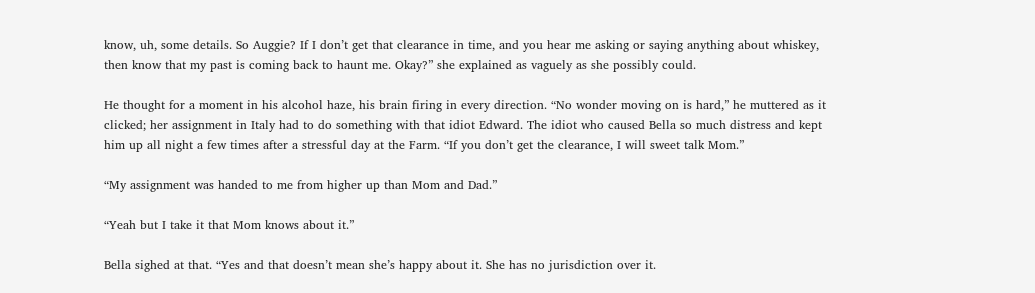know, uh, some details. So Auggie? If I don’t get that clearance in time, and you hear me asking or saying anything about whiskey, then know that my past is coming back to haunt me. Okay?” she explained as vaguely as she possibly could.

He thought for a moment in his alcohol haze, his brain firing in every direction. “No wonder moving on is hard,” he muttered as it clicked; her assignment in Italy had to do something with that idiot Edward. The idiot who caused Bella so much distress and kept him up all night a few times after a stressful day at the Farm. “If you don’t get the clearance, I will sweet talk Mom.”

“My assignment was handed to me from higher up than Mom and Dad.”

“Yeah but I take it that Mom knows about it.”

Bella sighed at that. “Yes and that doesn’t mean she’s happy about it. She has no jurisdiction over it.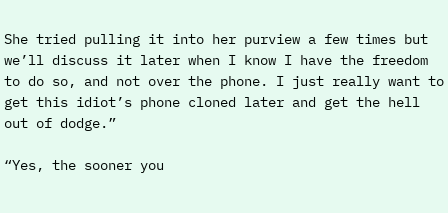She tried pulling it into her purview a few times but we’ll discuss it later when I know I have the freedom to do so, and not over the phone. I just really want to get this idiot’s phone cloned later and get the hell out of dodge.”

“Yes, the sooner you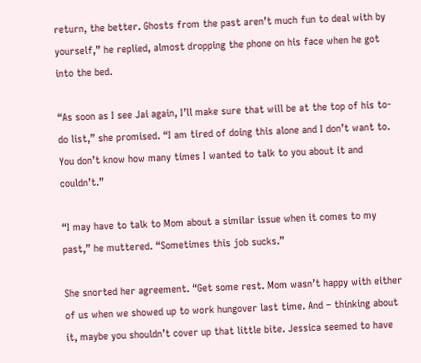return, the better. Ghosts from the past aren’t much fun to deal with by yourself,” he replied, almost dropping the phone on his face when he got into the bed.

“As soon as I see Jai again, I’ll make sure that will be at the top of his to-do list,” she promised. “I am tired of doing this alone and I don’t want to. You don’t know how many times I wanted to talk to you about it and couldn’t.”

“I may have to talk to Mom about a similar issue when it comes to my past,” he muttered. “Sometimes this job sucks.”

She snorted her agreement. “Get some rest. Mom wasn’t happy with either of us when we showed up to work hungover last time. And – thinking about it, maybe you shouldn’t cover up that little bite. Jessica seemed to have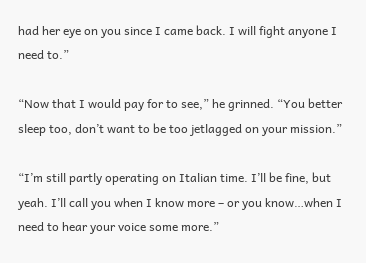had her eye on you since I came back. I will fight anyone I need to.”

“Now that I would pay for to see,” he grinned. “You better sleep too, don’t want to be too jetlagged on your mission.”

“I’m still partly operating on Italian time. I’ll be fine, but yeah. I’ll call you when I know more – or you know…when I need to hear your voice some more.”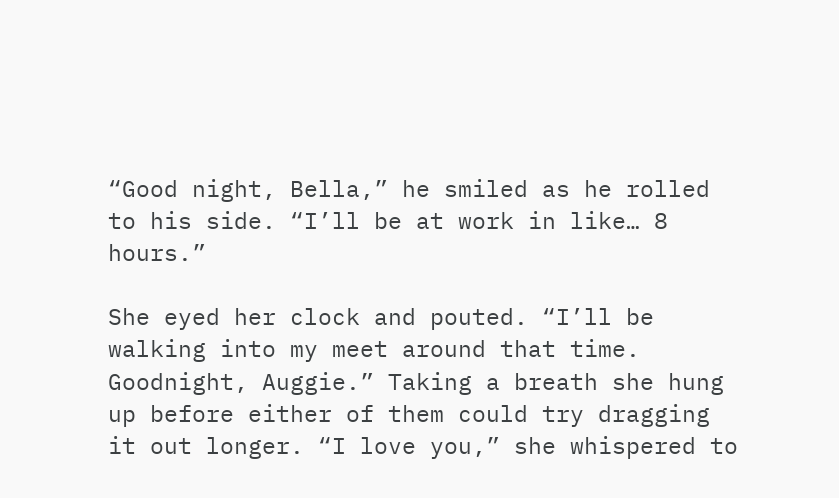“Good night, Bella,” he smiled as he rolled to his side. “I’ll be at work in like… 8 hours.”

She eyed her clock and pouted. “I’ll be walking into my meet around that time. Goodnight, Auggie.” Taking a breath she hung up before either of them could try dragging it out longer. “I love you,” she whispered to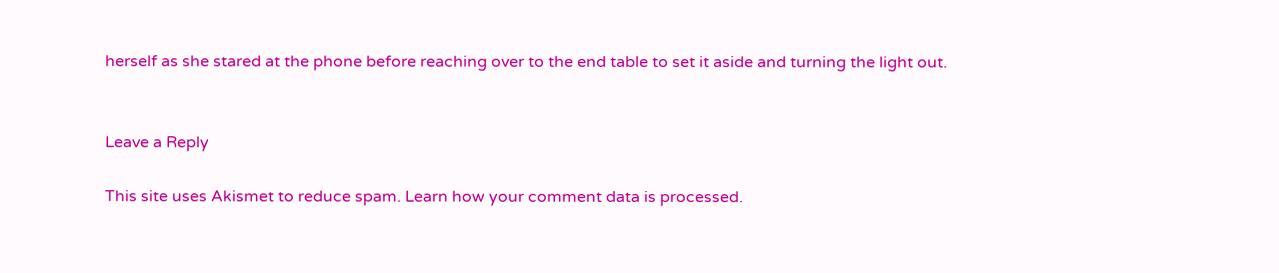herself as she stared at the phone before reaching over to the end table to set it aside and turning the light out.


Leave a Reply

This site uses Akismet to reduce spam. Learn how your comment data is processed.